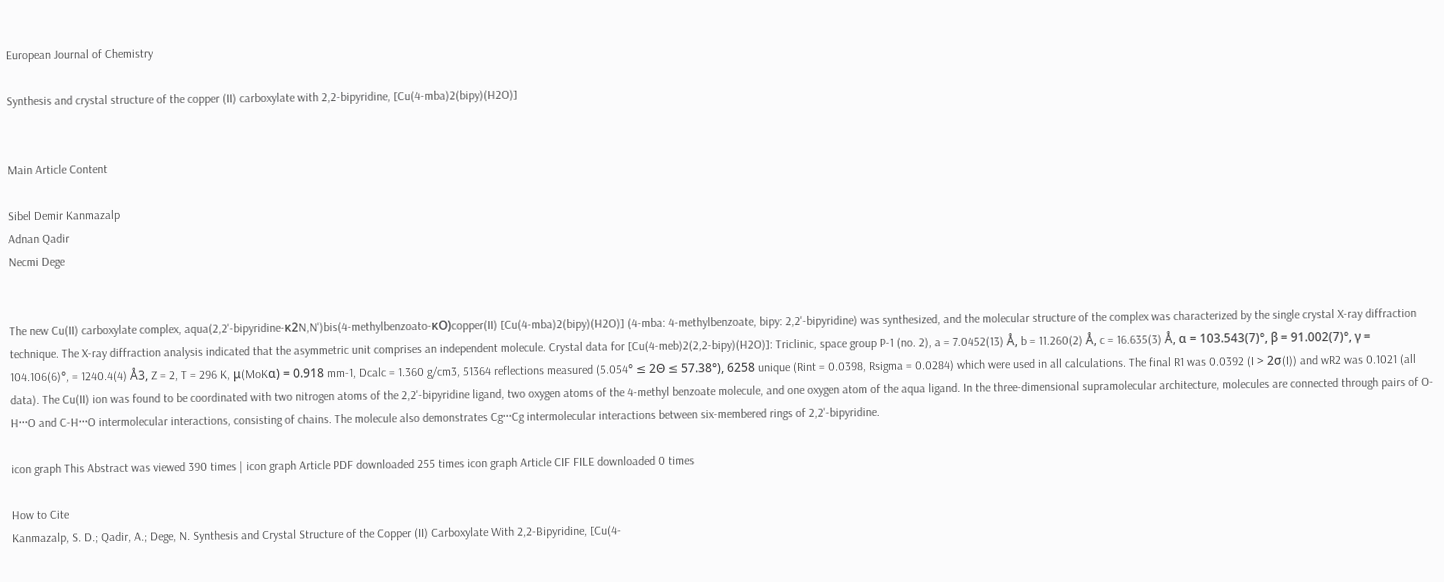European Journal of Chemistry

Synthesis and crystal structure of the copper (II) carboxylate with 2,2-bipyridine, [Cu(4-mba)2(bipy)(H2O)]


Main Article Content

Sibel Demir Kanmazalp
Adnan Qadir
Necmi Dege


The new Cu(II) carboxylate complex, aqua(2,2'-bipyridine-κ2N,N')bis(4-methylbenzoato-κO)copper(II) [Cu(4-mba)2(bipy)(H2O)] (4-mba: 4-methylbenzoate, bipy: 2,2'-bipyridine) was synthesized, and the molecular structure of the complex was characterized by the single crystal X-ray diffraction technique. The X-ray diffraction analysis indicated that the asymmetric unit comprises an independent molecule. Crystal data for [Cu(4-meb)2(2,2-bipy)(H2O)]: Triclinic, space group P-1 (no. 2), a = 7.0452(13) Å, b = 11.260(2) Å, c = 16.635(3) Å, α = 103.543(7)°, β = 91.002(7)°, γ = 104.106(6)°, = 1240.4(4) Å3, Z = 2, T = 296 K, μ(MoKα) = 0.918 mm-1, Dcalc = 1.360 g/cm3, 51364 reflections measured (5.054° ≤ 2Θ ≤ 57.38°), 6258 unique (Rint = 0.0398, Rsigma = 0.0284) which were used in all calculations. The final R1 was 0.0392 (I > 2σ(I)) and wR2 was 0.1021 (all data). The Cu(II) ion was found to be coordinated with two nitrogen atoms of the 2,2'-bipyridine ligand, two oxygen atoms of the 4-methyl benzoate molecule, and one oxygen atom of the aqua ligand. In the three-dimensional supramolecular architecture, molecules are connected through pairs of O-H···O and C-H···O intermolecular interactions, consisting of chains. The molecule also demonstrates Cg···Cg intermolecular interactions between six-membered rings of 2,2'-bipyridine.

icon graph This Abstract was viewed 390 times | icon graph Article PDF downloaded 255 times icon graph Article CIF FILE downloaded 0 times

How to Cite
Kanmazalp, S. D.; Qadir, A.; Dege, N. Synthesis and Crystal Structure of the Copper (II) Carboxylate With 2,2-Bipyridine, [Cu(4-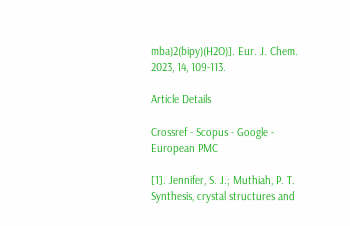mba)2(bipy)(H2O)]. Eur. J. Chem. 2023, 14, 109-113.

Article Details

Crossref - Scopus - Google - European PMC

[1]. Jennifer, S. J.; Muthiah, P. T. Synthesis, crystal structures and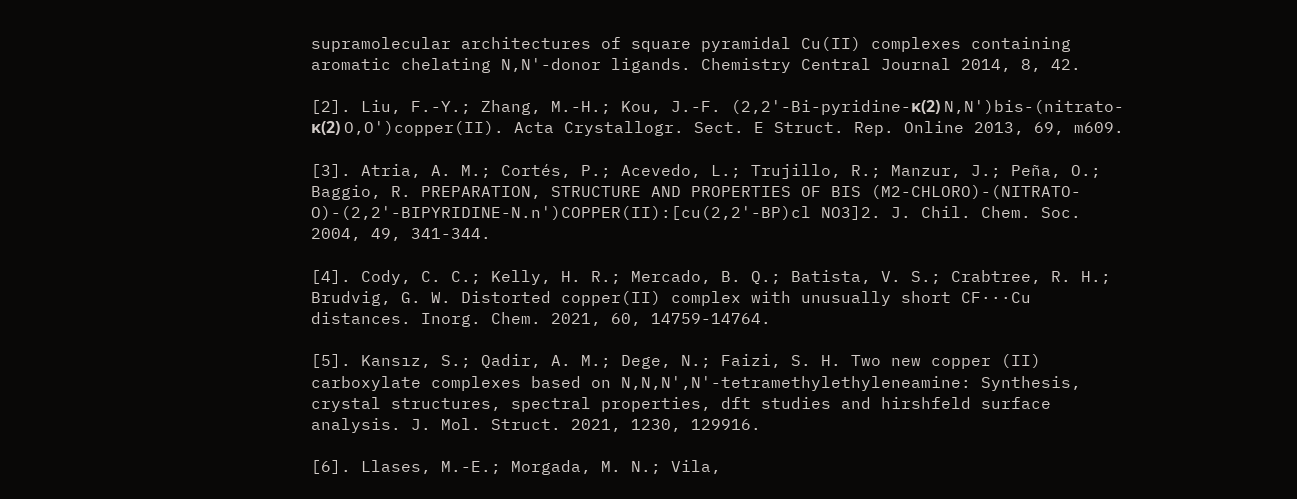supramolecular architectures of square pyramidal Cu(II) complexes containing aromatic chelating N,N'-donor ligands. Chemistry Central Journal 2014, 8, 42.

[2]. Liu, F.-Y.; Zhang, M.-H.; Kou, J.-F. (2,2'-Bi-pyridine-κ(2) N,N')bis-(nitrato-κ(2) O,O')copper(II). Acta Crystallogr. Sect. E Struct. Rep. Online 2013, 69, m609.

[3]. Atria, A. M.; Cortés, P.; Acevedo, L.; Trujillo, R.; Manzur, J.; Peña, O.; Baggio, R. PREPARATION, STRUCTURE AND PROPERTIES OF BIS (M2-CHLORO)-(NITRATO-O)-(2,2'-BIPYRIDINE-N.n')COPPER(II):[cu(2,2'-BP)cl NO3]2. J. Chil. Chem. Soc. 2004, 49, 341-344.

[4]. Cody, C. C.; Kelly, H. R.; Mercado, B. Q.; Batista, V. S.; Crabtree, R. H.; Brudvig, G. W. Distorted copper(II) complex with unusually short CF···Cu distances. Inorg. Chem. 2021, 60, 14759-14764.

[5]. Kansız, S.; Qadir, A. M.; Dege, N.; Faizi, S. H. Two new copper (II) carboxylate complexes based on N,N,N',N'-tetramethylethyleneamine: Synthesis, crystal structures, spectral properties, dft studies and hirshfeld surface analysis. J. Mol. Struct. 2021, 1230, 129916.

[6]. Llases, M.-E.; Morgada, M. N.; Vila,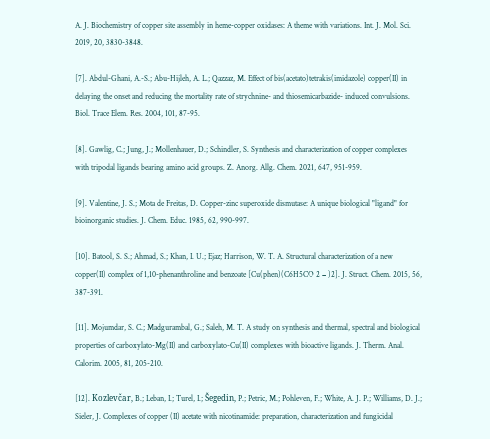A. J. Biochemistry of copper site assembly in heme-copper oxidases: A theme with variations. Int. J. Mol. Sci. 2019, 20, 3830-3848.

[7]. Abdul-Ghani, A.-S.; Abu-Hijleh, A. L.; Qazzaz, M. Effect of bis(acetato)tetrakis(imidazole) copper(II) in delaying the onset and reducing the mortality rate of strychnine- and thiosemicarbazide- induced convulsions. Biol. Trace Elem. Res. 2004, 101, 87-95.

[8]. Gawlig, C.; Jung, J.; Mollenhauer, D.; Schindler, S. Synthesis and characterization of copper complexes with tripodal ligands bearing amino acid groups. Z. Anorg. Allg. Chem. 2021, 647, 951-959.

[9]. Valentine, J. S.; Mota de Freitas, D. Copper-zinc superoxide dismutase: A unique biological "ligand" for bioinorganic studies. J. Chem. Educ. 1985, 62, 990-997.

[10]. Batool, S. S.; Ahmad, S.; Khan, I. U.; Ejaz; Harrison, W. T. A. Structural characterization of a new copper(II) complex of 1,10-phenanthroline and benzoate [Cu(phen)(C6H5CO 2 − )2]. J. Struct. Chem. 2015, 56, 387-391.

[11]. Mojumdar, S. C.; Madgurambal, G.; Saleh, M. T. A study on synthesis and thermal, spectral and biological properties of carboxylato-Mg(II) and carboxylato-Cu(II) complexes with bioactive ligands. J. Therm. Anal. Calorim. 2005, 81, 205-210.

[12]. Kozlevčar, B.; Leban, I.; Turel, I.; Šegedin, P.; Petric, M.; Pohleven, F.; White, A. J. P.; Williams, D. J.; Sieler, J. Complexes of copper (II) acetate with nicotinamide: preparation, characterization and fungicidal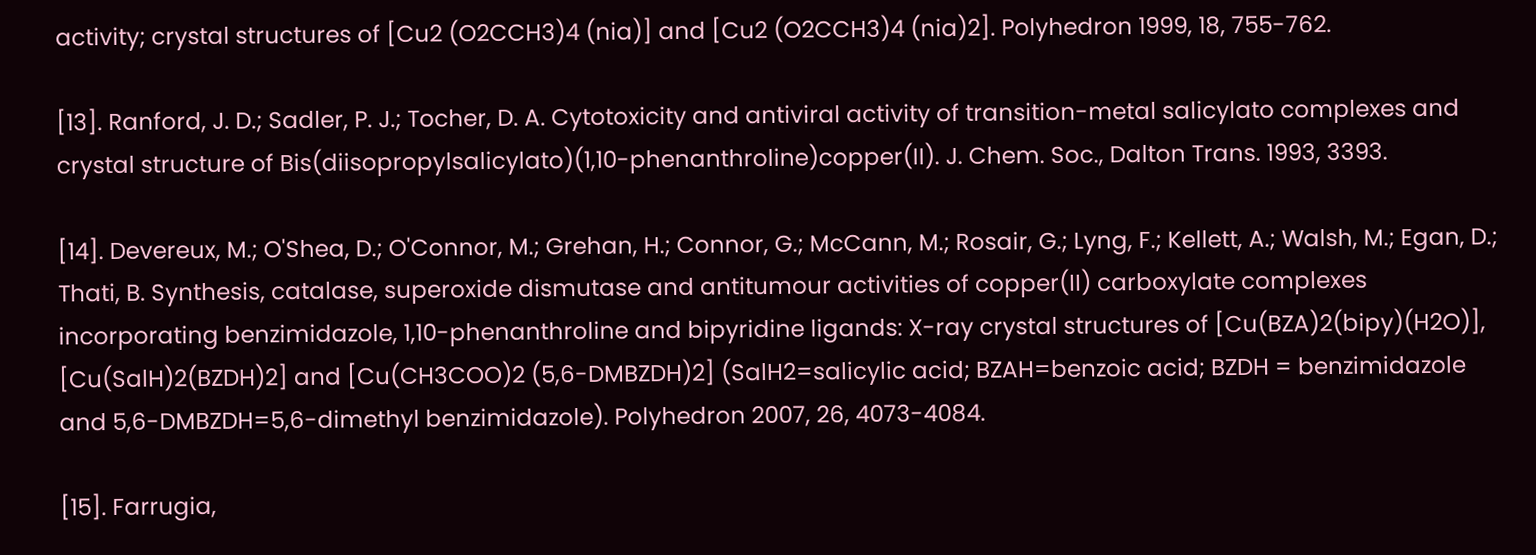activity; crystal structures of [Cu2 (O2CCH3)4 (nia)] and [Cu2 (O2CCH3)4 (nia)2]. Polyhedron 1999, 18, 755-762.

[13]. Ranford, J. D.; Sadler, P. J.; Tocher, D. A. Cytotoxicity and antiviral activity of transition-metal salicylato complexes and crystal structure of Bis(diisopropylsalicylato)(1,10-phenanthroline)copper(II). J. Chem. Soc., Dalton Trans. 1993, 3393.

[14]. Devereux, M.; O'Shea, D.; O'Connor, M.; Grehan, H.; Connor, G.; McCann, M.; Rosair, G.; Lyng, F.; Kellett, A.; Walsh, M.; Egan, D.; Thati, B. Synthesis, catalase, superoxide dismutase and antitumour activities of copper(II) carboxylate complexes incorporating benzimidazole, 1,10-phenanthroline and bipyridine ligands: X-ray crystal structures of [Cu(BZA)2(bipy)(H2O)], [Cu(SalH)2(BZDH)2] and [Cu(CH3COO)2 (5,6-DMBZDH)2] (SalH2=salicylic acid; BZAH=benzoic acid; BZDH = benzimidazole and 5,6-DMBZDH=5,6-dimethyl benzimidazole). Polyhedron 2007, 26, 4073-4084.

[15]. Farrugia,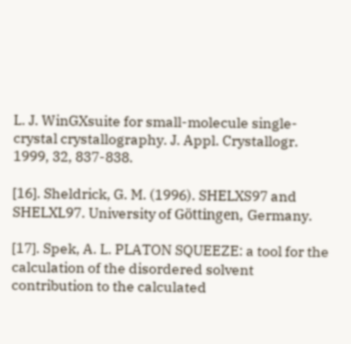L. J. WinGXsuite for small-molecule single-crystal crystallography. J. Appl. Crystallogr. 1999, 32, 837-838.

[16]. Sheldrick, G. M. (1996). SHELXS97 and SHELXL97. University of Göttingen, Germany.

[17]. Spek, A. L. PLATON SQUEEZE: a tool for the calculation of the disordered solvent contribution to the calculated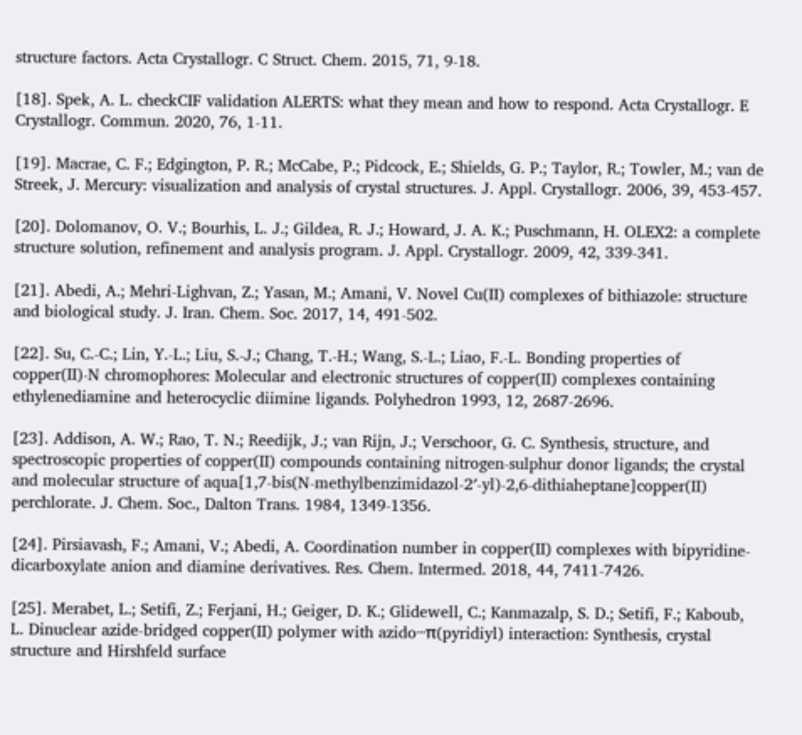structure factors. Acta Crystallogr. C Struct. Chem. 2015, 71, 9-18.

[18]. Spek, A. L. checkCIF validation ALERTS: what they mean and how to respond. Acta Crystallogr. E Crystallogr. Commun. 2020, 76, 1-11.

[19]. Macrae, C. F.; Edgington, P. R.; McCabe, P.; Pidcock, E.; Shields, G. P.; Taylor, R.; Towler, M.; van de Streek, J. Mercury: visualization and analysis of crystal structures. J. Appl. Crystallogr. 2006, 39, 453-457.

[20]. Dolomanov, O. V.; Bourhis, L. J.; Gildea, R. J.; Howard, J. A. K.; Puschmann, H. OLEX2: a complete structure solution, refinement and analysis program. J. Appl. Crystallogr. 2009, 42, 339-341.

[21]. Abedi, A.; Mehri-Lighvan, Z.; Yasan, M.; Amani, V. Novel Cu(II) complexes of bithiazole: structure and biological study. J. Iran. Chem. Soc. 2017, 14, 491-502.

[22]. Su, C.-C.; Lin, Y.-L.; Liu, S.-J.; Chang, T.-H.; Wang, S.-L.; Liao, F.-L. Bonding properties of copper(II)-N chromophores: Molecular and electronic structures of copper(II) complexes containing ethylenediamine and heterocyclic diimine ligands. Polyhedron 1993, 12, 2687-2696.

[23]. Addison, A. W.; Rao, T. N.; Reedijk, J.; van Rijn, J.; Verschoor, G. C. Synthesis, structure, and spectroscopic properties of copper(II) compounds containing nitrogen-sulphur donor ligands; the crystal and molecular structure of aqua[1,7-bis(N-methylbenzimidazol-2′-yl)-2,6-dithiaheptane]copper(II) perchlorate. J. Chem. Soc., Dalton Trans. 1984, 1349-1356.

[24]. Pirsiavash, F.; Amani, V.; Abedi, A. Coordination number in copper(II) complexes with bipyridine-dicarboxylate anion and diamine derivatives. Res. Chem. Intermed. 2018, 44, 7411-7426.

[25]. Merabet, L.; Setifi, Z.; Ferjani, H.; Geiger, D. K.; Glidewell, C.; Kanmazalp, S. D.; Setifi, F.; Kaboub, L. Dinuclear azide-bridged copper(II) polymer with azido···π(pyridiyl) interaction: Synthesis, crystal structure and Hirshfeld surface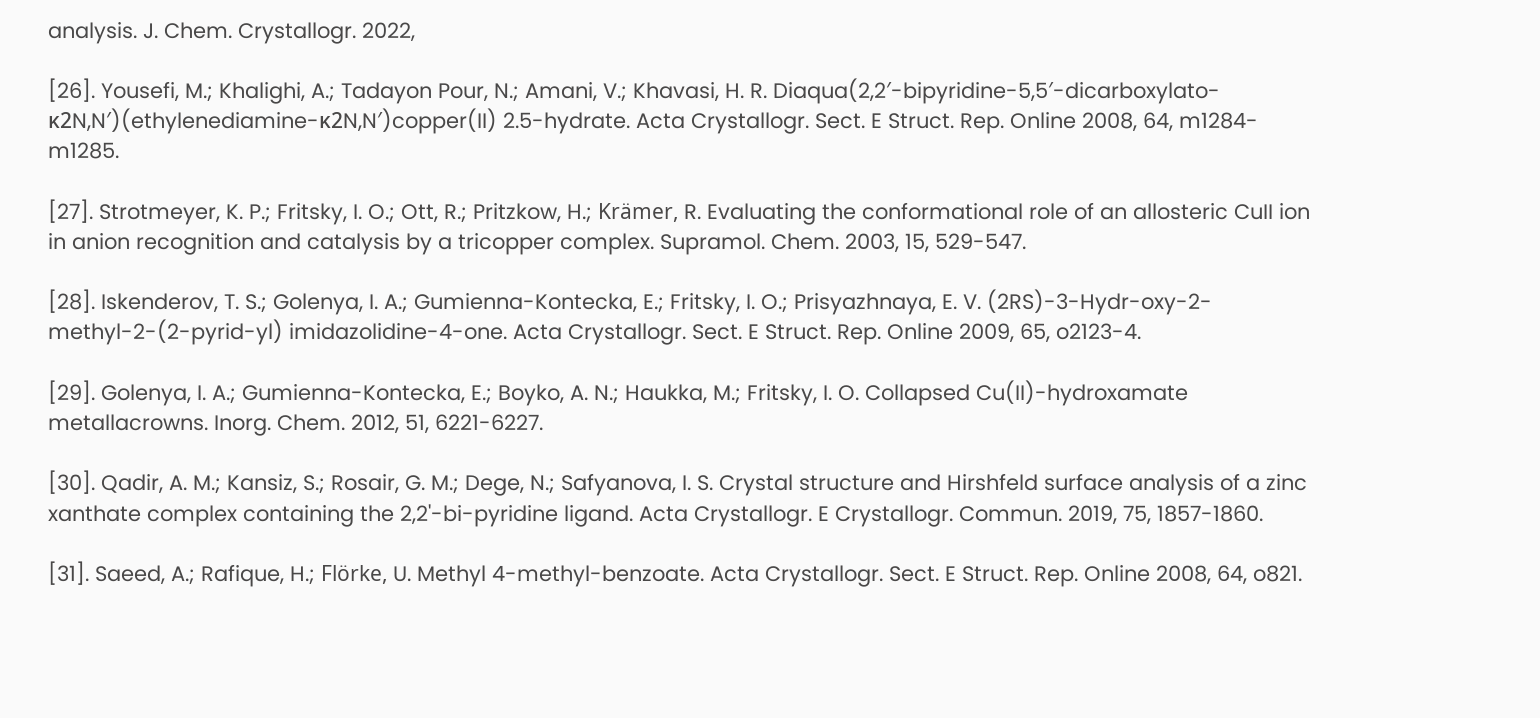analysis. J. Chem. Crystallogr. 2022,

[26]. Yousefi, M.; Khalighi, A.; Tadayon Pour, N.; Amani, V.; Khavasi, H. R. Diaqua(2,2′-bipyridine-5,5′-dicarboxylato-κ2N,N′)(ethylenediamine-κ2N,N′)copper(II) 2.5-hydrate. Acta Crystallogr. Sect. E Struct. Rep. Online 2008, 64, m1284-m1285.

[27]. Strotmeyer, K. P.; Fritsky, I. O.; Ott, R.; Pritzkow, H.; Krämer, R. Evaluating the conformational role of an allosteric CuII ion in anion recognition and catalysis by a tricopper complex. Supramol. Chem. 2003, 15, 529-547.

[28]. Iskenderov, T. S.; Golenya, I. A.; Gumienna-Kontecka, E.; Fritsky, I. O.; Prisyazhnaya, E. V. (2RS)-3-Hydr-oxy-2-methyl-2-(2-pyrid-yl) imidazolidine-4-one. Acta Crystallogr. Sect. E Struct. Rep. Online 2009, 65, o2123-4.

[29]. Golenya, I. A.; Gumienna-Kontecka, E.; Boyko, A. N.; Haukka, M.; Fritsky, I. O. Collapsed Cu(II)-hydroxamate metallacrowns. Inorg. Chem. 2012, 51, 6221-6227.

[30]. Qadir, A. M.; Kansiz, S.; Rosair, G. M.; Dege, N.; Safyanova, I. S. Crystal structure and Hirshfeld surface analysis of a zinc xanthate complex containing the 2,2'-bi-pyridine ligand. Acta Crystallogr. E Crystallogr. Commun. 2019, 75, 1857-1860.

[31]. Saeed, A.; Rafique, H.; Flörke, U. Methyl 4-methyl-benzoate. Acta Crystallogr. Sect. E Struct. Rep. Online 2008, 64, o821.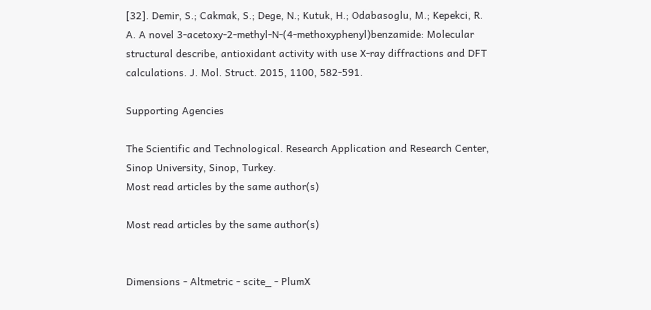[32]. Demir, S.; Cakmak, S.; Dege, N.; Kutuk, H.; Odabasoglu, M.; Kepekci, R. A. A novel 3-acetoxy-2-methyl-N-(4-methoxyphenyl)benzamide: Molecular structural describe, antioxidant activity with use X-ray diffractions and DFT calculations. J. Mol. Struct. 2015, 1100, 582-591.

Supporting Agencies

The Scientific and Technological. Research Application and Research Center, Sinop University, Sinop, Turkey.
Most read articles by the same author(s)

Most read articles by the same author(s)


Dimensions - Altmetric - scite_ - PlumX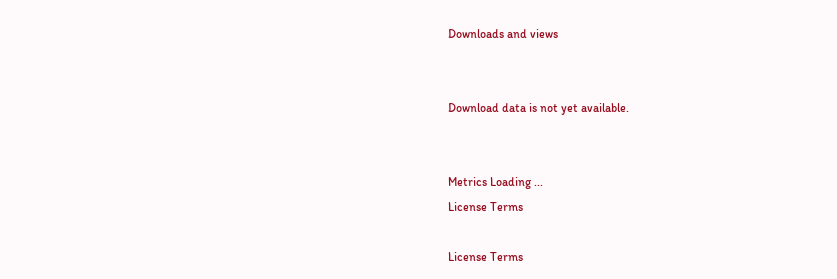Downloads and views


Download data is not yet available.


Metrics Loading ...
License Terms

License Terms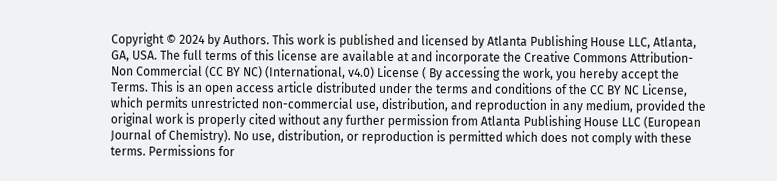Copyright © 2024 by Authors. This work is published and licensed by Atlanta Publishing House LLC, Atlanta, GA, USA. The full terms of this license are available at and incorporate the Creative Commons Attribution-Non Commercial (CC BY NC) (International, v4.0) License ( By accessing the work, you hereby accept the Terms. This is an open access article distributed under the terms and conditions of the CC BY NC License, which permits unrestricted non-commercial use, distribution, and reproduction in any medium, provided the original work is properly cited without any further permission from Atlanta Publishing House LLC (European Journal of Chemistry). No use, distribution, or reproduction is permitted which does not comply with these terms. Permissions for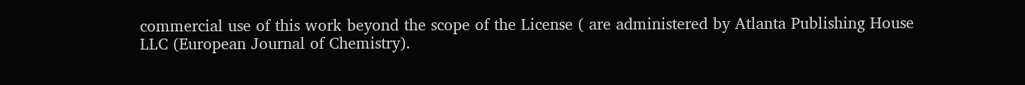commercial use of this work beyond the scope of the License ( are administered by Atlanta Publishing House LLC (European Journal of Chemistry).